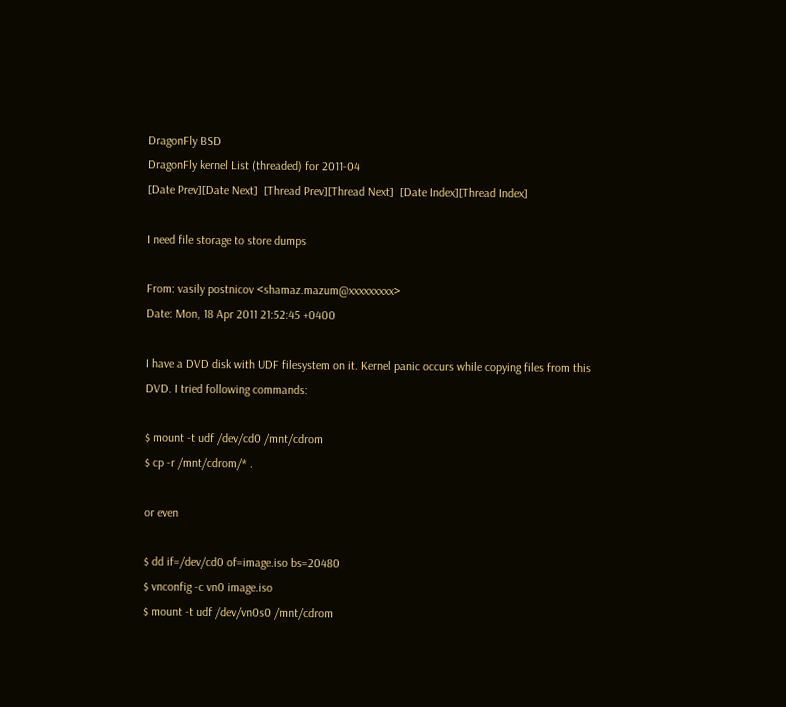DragonFly BSD
DragonFly kernel List (threaded) for 2011-04
[Date Prev][Date Next]  [Thread Prev][Thread Next]  [Date Index][Thread Index]

I need file storage to store dumps

From: vasily postnicov <shamaz.mazum@xxxxxxxxx>
Date: Mon, 18 Apr 2011 21:52:45 +0400

I have a DVD disk with UDF filesystem on it. Kernel panic occurs while copying files from this DVD. I tried following commands:

$ mount -t udf /dev/cd0 /mnt/cdrom
$ cp -r /mnt/cdrom/* .

or even

$ dd if=/dev/cd0 of=image.iso bs=20480
$ vnconfig -c vn0 image.iso
$ mount -t udf /dev/vn0s0 /mnt/cdrom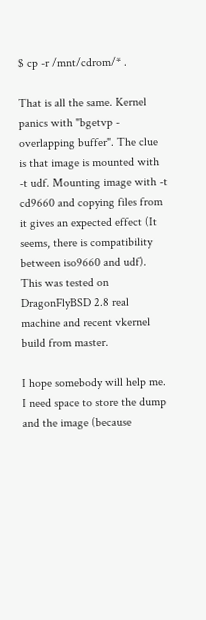$ cp -r /mnt/cdrom/* .

That is all the same. Kernel panics with "bgetvp - overlapping buffer". The clue is that image is mounted with -t udf. Mounting image with -t cd9660 and copying files from it gives an expected effect (It seems, there is compatibility between iso9660 and udf). This was tested on DragonFlyBSD 2.8 real machine and recent vkernel build from master.

I hope somebody will help me. I need space to store the dump and the image (because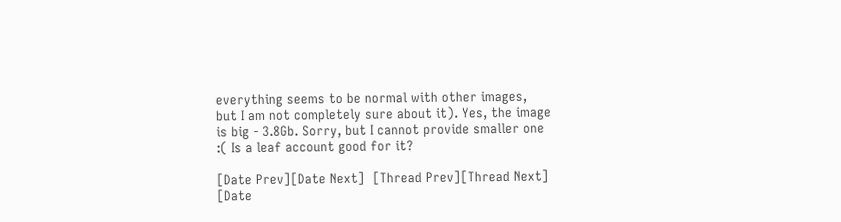everything seems to be normal with other images, but I am not completely sure about it). Yes, the image is big - 3.8Gb. Sorry, but I cannot provide smaller one :( Is a leaf account good for it?

[Date Prev][Date Next]  [Thread Prev][Thread Next]  [Date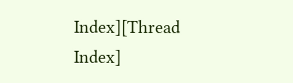Index][Thread Index]